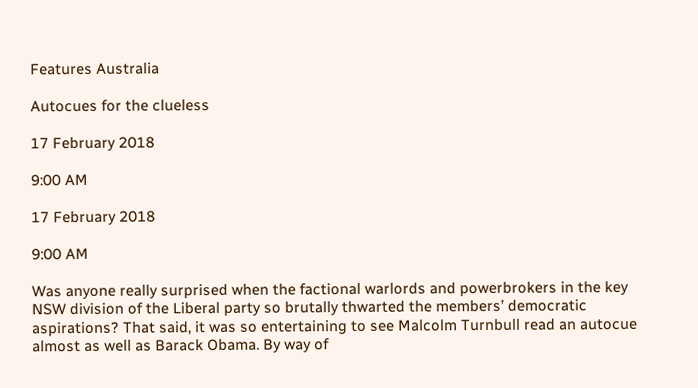Features Australia

Autocues for the clueless

17 February 2018

9:00 AM

17 February 2018

9:00 AM

Was anyone really surprised when the factional warlords and powerbrokers in the key NSW division of the Liberal party so brutally thwarted the members’ democratic aspirations? That said, it was so entertaining to see Malcolm Turnbull read an autocue almost as well as Barack Obama. By way of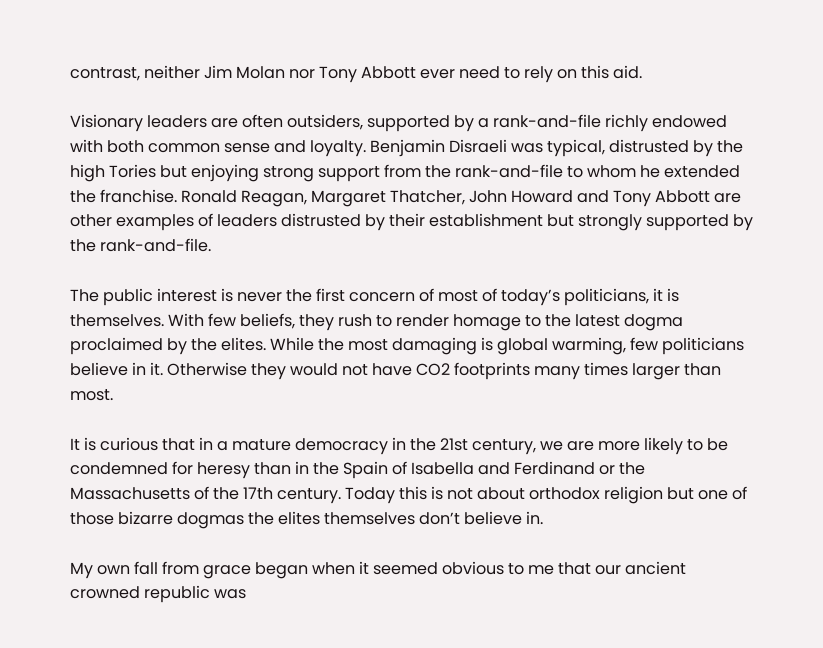contrast, neither Jim Molan nor Tony Abbott ever need to rely on this aid.

Visionary leaders are often outsiders, supported by a rank-and-file richly endowed with both common sense and loyalty. Benjamin Disraeli was typical, distrusted by the high Tories but enjoying strong support from the rank-and-file to whom he extended the franchise. Ronald Reagan, Margaret Thatcher, John Howard and Tony Abbott are other examples of leaders distrusted by their establishment but strongly supported by the rank-and-file.

The public interest is never the first concern of most of today’s politicians, it is themselves. With few beliefs, they rush to render homage to the latest dogma proclaimed by the elites. While the most damaging is global warming, few politicians believe in it. Otherwise they would not have CO2 footprints many times larger than most.

It is curious that in a mature democracy in the 21st century, we are more likely to be condemned for heresy than in the Spain of Isabella and Ferdinand or the Massachusetts of the 17th century. Today this is not about orthodox religion but one of those bizarre dogmas the elites themselves don’t believe in.

My own fall from grace began when it seemed obvious to me that our ancient crowned republic was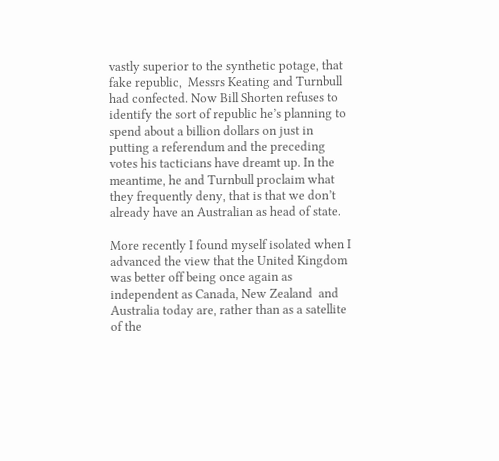vastly superior to the synthetic potage, that fake republic,  Messrs Keating and Turnbull had confected. Now Bill Shorten refuses to identify the sort of republic he’s planning to spend about a billion dollars on just in putting a referendum and the preceding votes his tacticians have dreamt up. In the meantime, he and Turnbull proclaim what they frequently deny, that is that we don’t already have an Australian as head of state.

More recently I found myself isolated when I advanced the view that the United Kingdom was better off being once again as independent as Canada, New Zealand  and Australia today are, rather than as a satellite of the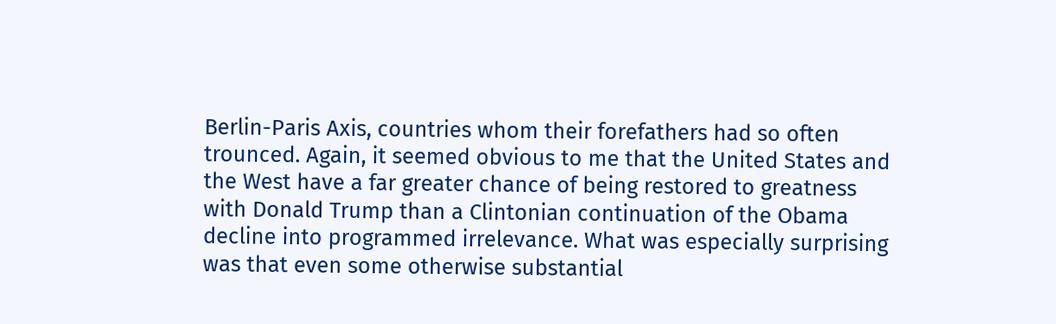Berlin-Paris Axis, countries whom their forefathers had so often trounced. Again, it seemed obvious to me that the United States and the West have a far greater chance of being restored to greatness with Donald Trump than a Clintonian continuation of the Obama decline into programmed irrelevance. What was especially surprising was that even some otherwise substantial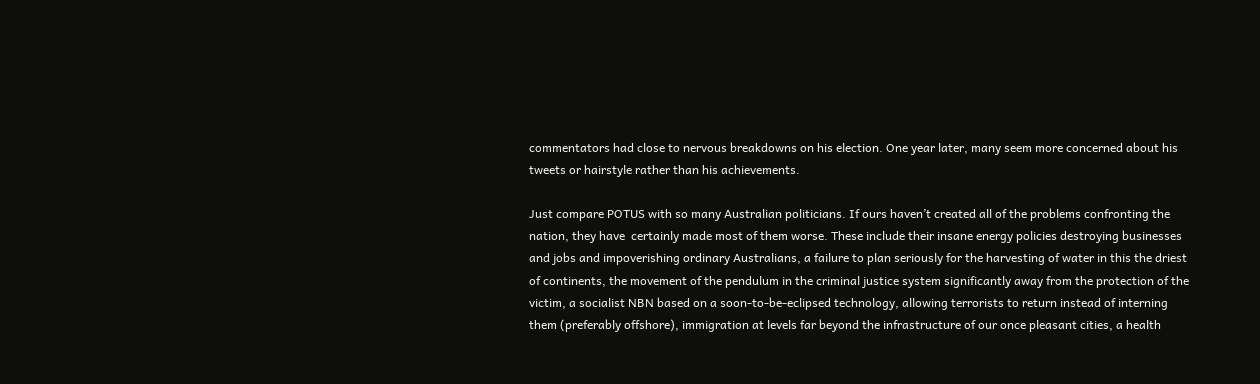commentators had close to nervous breakdowns on his election. One year later, many seem more concerned about his tweets or hairstyle rather than his achievements.

Just compare POTUS with so many Australian politicians. If ours haven’t created all of the problems confronting the nation, they have  certainly made most of them worse. These include their insane energy policies destroying businesses and jobs and impoverishing ordinary Australians, a failure to plan seriously for the harvesting of water in this the driest of continents, the movement of the pendulum in the criminal justice system significantly away from the protection of the victim, a socialist NBN based on a soon-to-be-eclipsed technology, allowing terrorists to return instead of interning them (preferably offshore), immigration at levels far beyond the infrastructure of our once pleasant cities, a health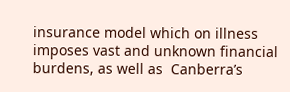insurance model which on illness imposes vast and unknown financial burdens, as well as  Canberra’s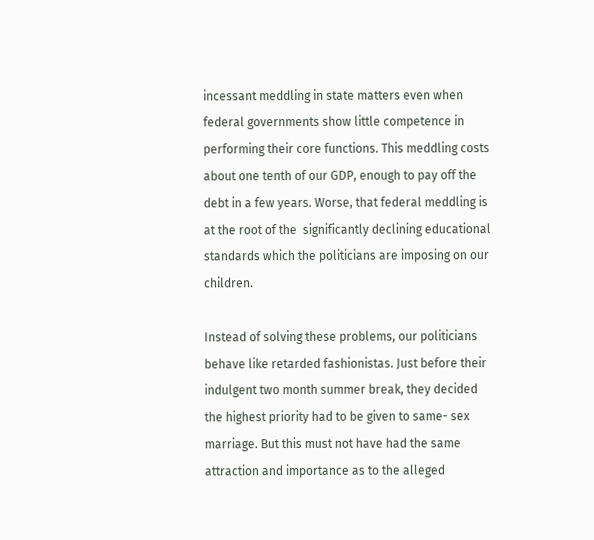incessant meddling in state matters even when federal governments show little competence in performing their core functions. This meddling costs about one tenth of our GDP, enough to pay off the debt in a few years. Worse, that federal meddling is at the root of the  significantly declining educational standards which the politicians are imposing on our children.

Instead of solving these problems, our politicians behave like retarded fashionistas. Just before their indulgent two month summer break, they decided the highest priority had to be given to same- sex marriage. But this must not have had the same attraction and importance as to the alleged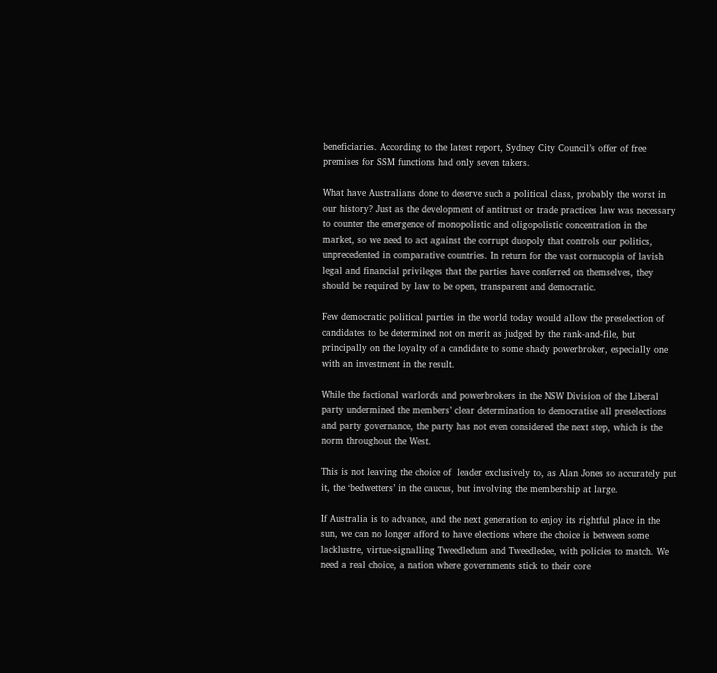beneficiaries. According to the latest report, Sydney City Council’s offer of free premises for SSM functions had only seven takers.

What have Australians done to deserve such a political class, probably the worst in our history? Just as the development of antitrust or trade practices law was necessary to counter the emergence of monopolistic and oligopolistic concentration in the market, so we need to act against the corrupt duopoly that controls our politics, unprecedented in comparative countries. In return for the vast cornucopia of lavish legal and financial privileges that the parties have conferred on themselves, they should be required by law to be open, transparent and democratic.

Few democratic political parties in the world today would allow the preselection of candidates to be determined not on merit as judged by the rank-and-file, but principally on the loyalty of a candidate to some shady powerbroker, especially one with an investment in the result.

While the factional warlords and powerbrokers in the NSW Division of the Liberal party undermined the members’ clear determination to democratise all preselections and party governance, the party has not even considered the next step, which is the norm throughout the West.

This is not leaving the choice of  leader exclusively to, as Alan Jones so accurately put it, the ‘bedwetters’ in the caucus, but involving the membership at large.

If Australia is to advance, and the next generation to enjoy its rightful place in the sun, we can no longer afford to have elections where the choice is between some lacklustre, virtue-signalling Tweedledum and Tweedledee, with policies to match. We need a real choice, a nation where governments stick to their core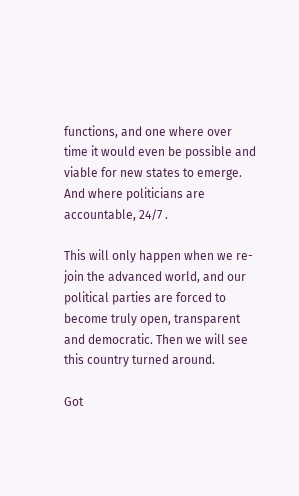functions, and one where over time it would even be possible and viable for new states to emerge. And where politicians are accountable, 24/7 .

This will only happen when we re-join the advanced world, and our political parties are forced to become truly open, transparent and democratic. Then we will see this country turned around.

Got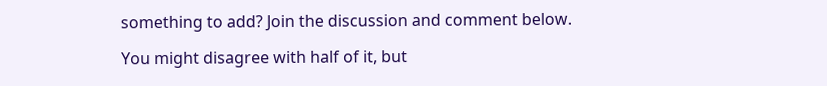something to add? Join the discussion and comment below.

You might disagree with half of it, but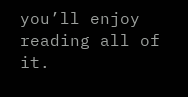you’ll enjoy reading all of it.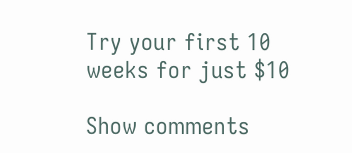Try your first 10 weeks for just $10

Show comments